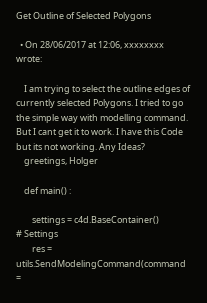Get Outline of Selected Polygons

  • On 28/06/2017 at 12:06, xxxxxxxx wrote:

    I am trying to select the outline edges of currently selected Polygons. I tried to go the simple way with modelling command. But I cant get it to work. I have this Code but its not working. Any Ideas?
    greetings, Holger

    def main() :

        settings = c4d.BaseContainer()                 # Settings
        res = utils.SendModelingCommand(command =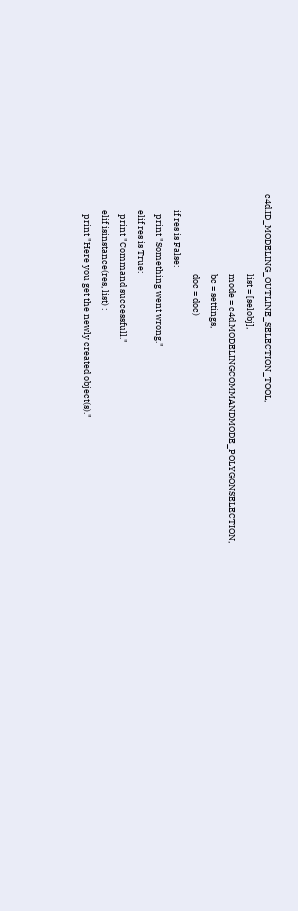c4d.ID_MODELING_OUTLINE_SELECTION_TOOL,
                                        list = [selobj],
                                        mode = c4d.MODELINGCOMMANDMODE_POLYGONSELECTION,
                                        bc = settings,
                                        doc = doc)
        if res is False:
          print "Something went wrong."
        elif res is True:
          print "Command successfull."
        elif isinstance(res, list) :
          print "Here you get the newly created object(s)."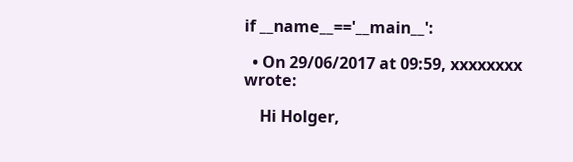if __name__=='__main__':

  • On 29/06/2017 at 09:59, xxxxxxxx wrote:

    Hi Holger,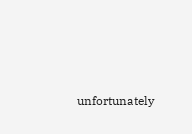unfortunately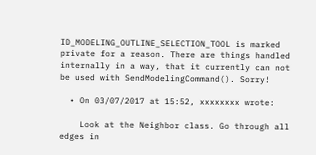ID_MODELING_OUTLINE_SELECTION_TOOL is marked private for a reason. There are things handled internally in a way, that it currently can not be used with SendModelingCommand(). Sorry!

  • On 03/07/2017 at 15:52, xxxxxxxx wrote:

    Look at the Neighbor class. Go through all edges in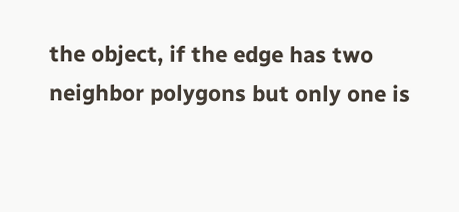the object, if the edge has two neighbor polygons but only one is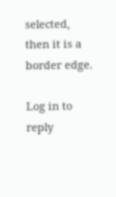selected, then it is a border edge.

Log in to reply